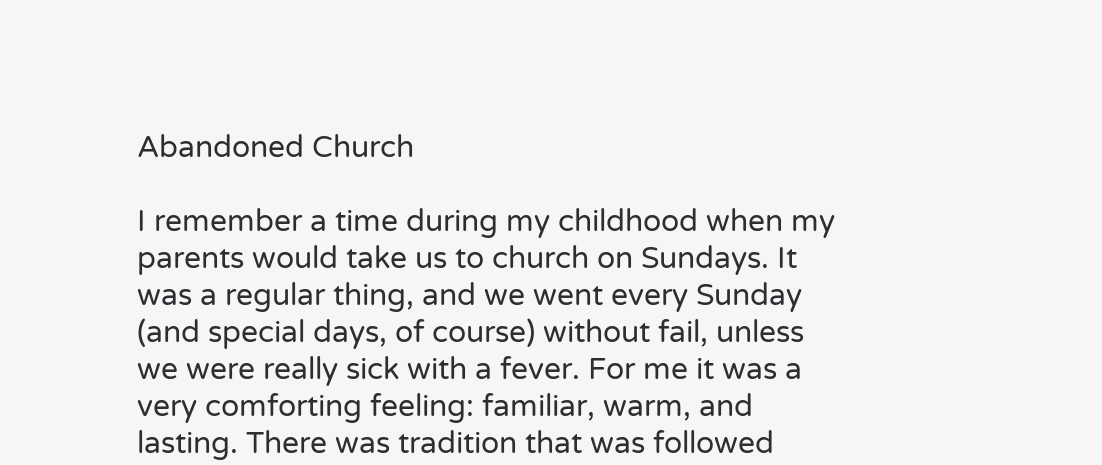Abandoned Church

I remember a time during my childhood when my parents would take us to church on Sundays. It was a regular thing, and we went every Sunday (and special days, of course) without fail, unless we were really sick with a fever. For me it was a very comforting feeling: familiar, warm, and lasting. There was tradition that was followed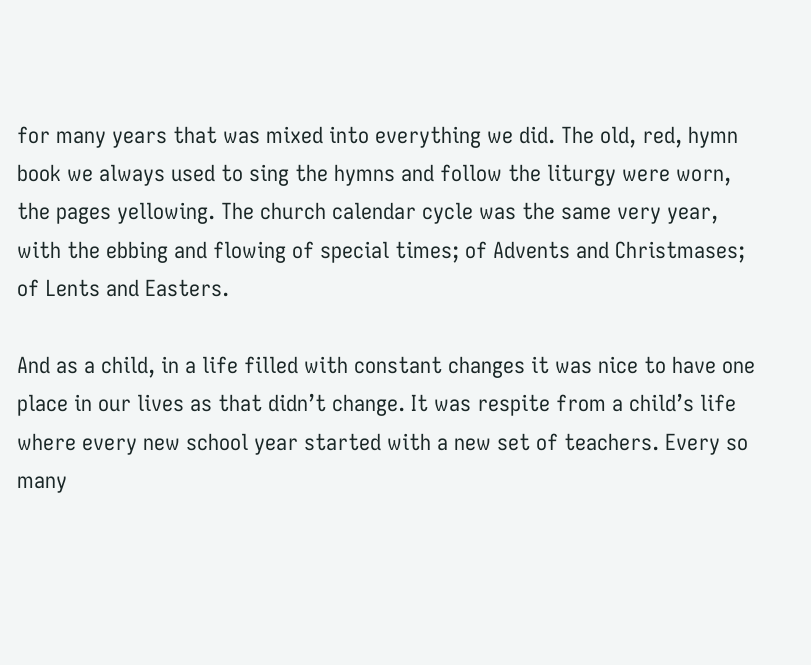for many years that was mixed into everything we did. The old, red, hymn book we always used to sing the hymns and follow the liturgy were worn, the pages yellowing. The church calendar cycle was the same very year, with the ebbing and flowing of special times; of Advents and Christmases; of Lents and Easters.

And as a child, in a life filled with constant changes it was nice to have one place in our lives as that didn’t change. It was respite from a child’s life where every new school year started with a new set of teachers. Every so many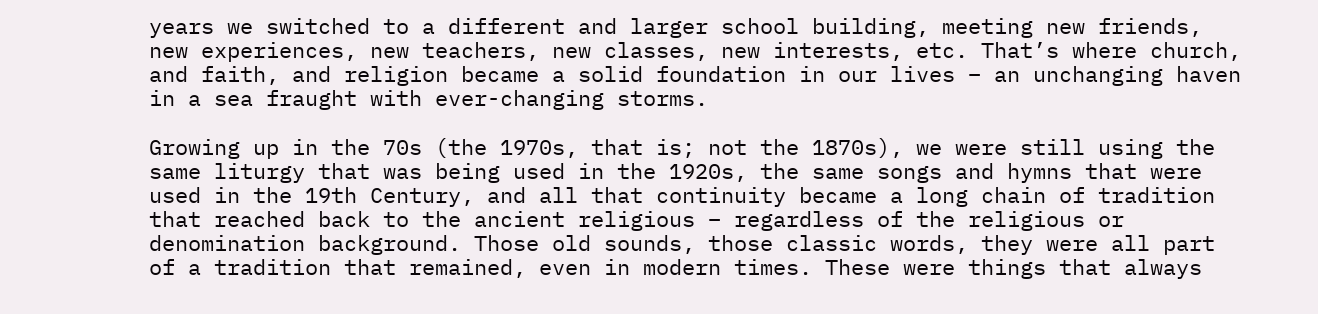years we switched to a different and larger school building, meeting new friends, new experiences, new teachers, new classes, new interests, etc. That’s where church, and faith, and religion became a solid foundation in our lives – an unchanging haven in a sea fraught with ever-changing storms.

Growing up in the 70s (the 1970s, that is; not the 1870s), we were still using the same liturgy that was being used in the 1920s, the same songs and hymns that were used in the 19th Century, and all that continuity became a long chain of tradition that reached back to the ancient religious – regardless of the religious or denomination background. Those old sounds, those classic words, they were all part of a tradition that remained, even in modern times. These were things that always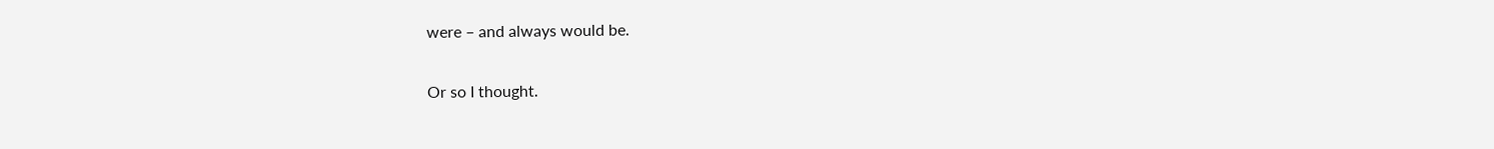were – and always would be.

Or so I thought.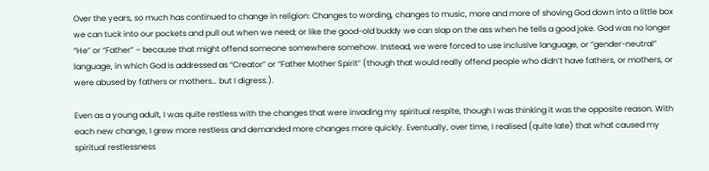Over the years, so much has continued to change in religion: Changes to wording, changes to music, more and more of shoving God down into a little box we can tuck into our pockets and pull out when we need; or like the good-old buddy we can slap on the ass when he tells a good joke. God was no longer “He” or “Father” – because that might offend someone somewhere somehow. Instead, we were forced to use inclusive language, or “gender-neutral” language, in which God is addressed as “Creator” or “Father Mother Spirit” (though that would really offend people who didn’t have fathers, or mothers, or were abused by fathers or mothers… but I digress.).

Even as a young adult, I was quite restless with the changes that were invading my spiritual respite, though I was thinking it was the opposite reason. With each new change, I grew more restless and demanded more changes more quickly. Eventually, over time, I realised (quite late) that what caused my spiritual restlessness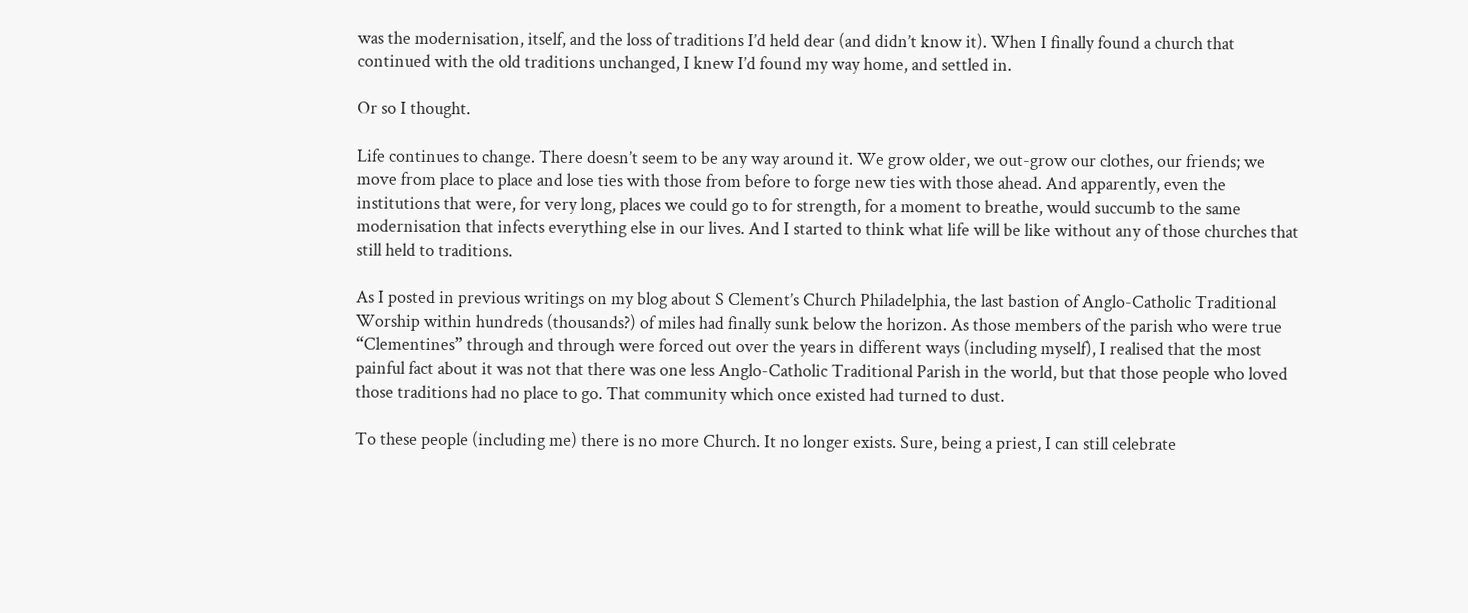was the modernisation, itself, and the loss of traditions I’d held dear (and didn’t know it). When I finally found a church that continued with the old traditions unchanged, I knew I’d found my way home, and settled in.

Or so I thought.

Life continues to change. There doesn’t seem to be any way around it. We grow older, we out-grow our clothes, our friends; we move from place to place and lose ties with those from before to forge new ties with those ahead. And apparently, even the institutions that were, for very long, places we could go to for strength, for a moment to breathe, would succumb to the same modernisation that infects everything else in our lives. And I started to think what life will be like without any of those churches that still held to traditions.

As I posted in previous writings on my blog about S Clement’s Church Philadelphia, the last bastion of Anglo-Catholic Traditional Worship within hundreds (thousands?) of miles had finally sunk below the horizon. As those members of the parish who were true “Clementines” through and through were forced out over the years in different ways (including myself), I realised that the most painful fact about it was not that there was one less Anglo-Catholic Traditional Parish in the world, but that those people who loved those traditions had no place to go. That community which once existed had turned to dust.

To these people (including me) there is no more Church. It no longer exists. Sure, being a priest, I can still celebrate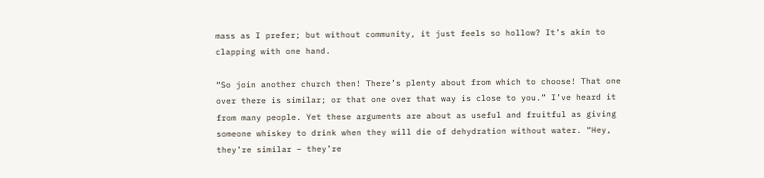mass as I prefer; but without community, it just feels so hollow? It’s akin to clapping with one hand.

“So join another church then! There’s plenty about from which to choose! That one over there is similar; or that one over that way is close to you.” I’ve heard it from many people. Yet these arguments are about as useful and fruitful as giving someone whiskey to drink when they will die of dehydration without water. “Hey, they’re similar – they’re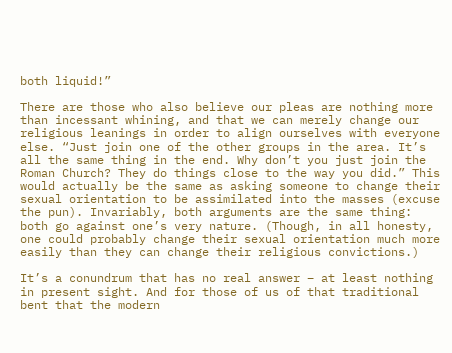both liquid!”

There are those who also believe our pleas are nothing more than incessant whining, and that we can merely change our religious leanings in order to align ourselves with everyone else. “Just join one of the other groups in the area. It’s all the same thing in the end. Why don’t you just join the Roman Church? They do things close to the way you did.” This would actually be the same as asking someone to change their sexual orientation to be assimilated into the masses (excuse the pun). Invariably, both arguments are the same thing: both go against one’s very nature. (Though, in all honesty, one could probably change their sexual orientation much more easily than they can change their religious convictions.)

It’s a conundrum that has no real answer – at least nothing in present sight. And for those of us of that traditional bent that the modern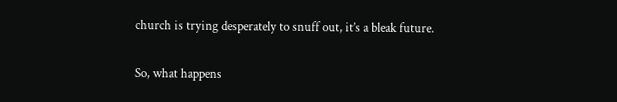church is trying desperately to snuff out, it’s a bleak future.

So, what happens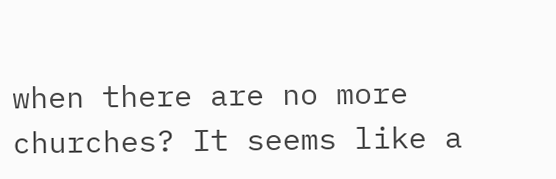when there are no more churches? It seems like a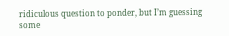ridiculous question to ponder, but I’m guessing some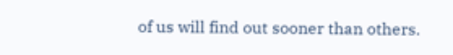of us will find out sooner than others.